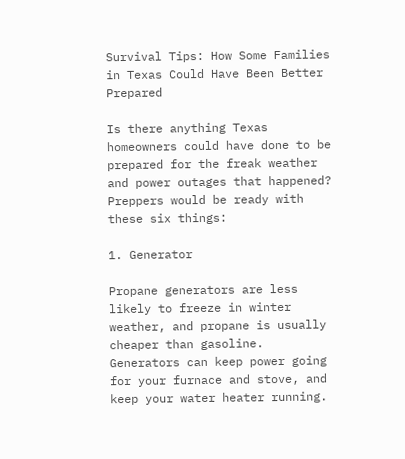Survival Tips: How Some Families in Texas Could Have Been Better Prepared

Is there anything Texas homeowners could have done to be prepared for the freak weather and power outages that happened? Preppers would be ready with these six things:

1. Generator

Propane generators are less likely to freeze in winter weather, and propane is usually cheaper than gasoline. Generators can keep power going for your furnace and stove, and keep your water heater running.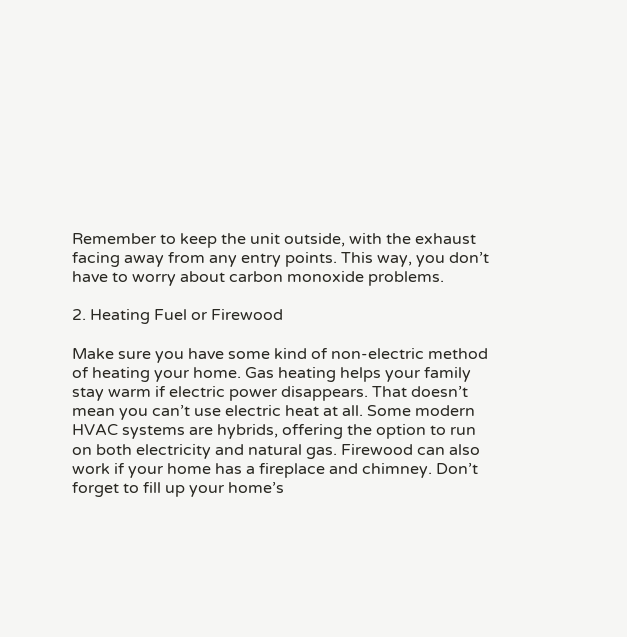Remember to keep the unit outside, with the exhaust facing away from any entry points. This way, you don’t have to worry about carbon monoxide problems.

2. Heating Fuel or Firewood

Make sure you have some kind of non-electric method of heating your home. Gas heating helps your family stay warm if electric power disappears. That doesn’t mean you can’t use electric heat at all. Some modern HVAC systems are hybrids, offering the option to run on both electricity and natural gas. Firewood can also work if your home has a fireplace and chimney. Don’t forget to fill up your home’s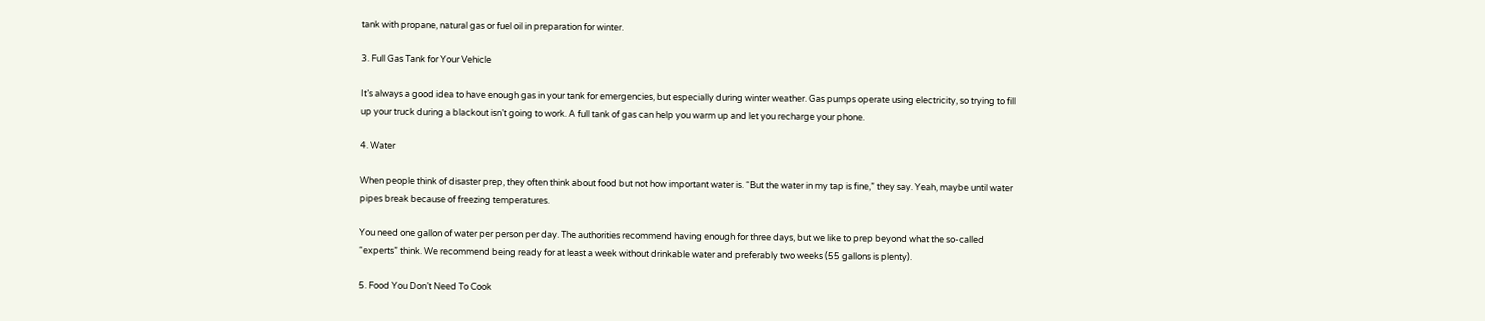tank with propane, natural gas or fuel oil in preparation for winter.

3. Full Gas Tank for Your Vehicle

It’s always a good idea to have enough gas in your tank for emergencies, but especially during winter weather. Gas pumps operate using electricity, so trying to fill up your truck during a blackout isn’t going to work. A full tank of gas can help you warm up and let you recharge your phone.

4. Water

When people think of disaster prep, they often think about food but not how important water is. “But the water in my tap is fine,” they say. Yeah, maybe until water pipes break because of freezing temperatures.

You need one gallon of water per person per day. The authorities recommend having enough for three days, but we like to prep beyond what the so-called “experts” think. We recommend being ready for at least a week without drinkable water and preferably two weeks (55 gallons is plenty).

5. Food You Don’t Need To Cook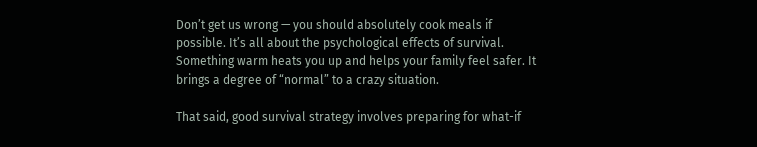Don’t get us wrong — you should absolutely cook meals if possible. It’s all about the psychological effects of survival. Something warm heats you up and helps your family feel safer. It brings a degree of “normal” to a crazy situation.

That said, good survival strategy involves preparing for what-if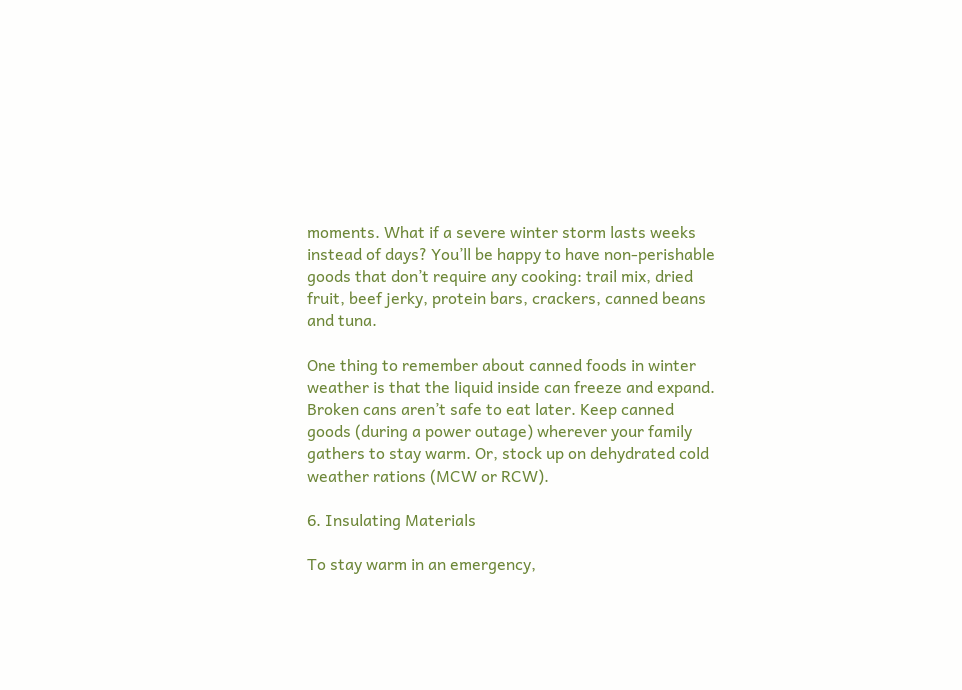moments. What if a severe winter storm lasts weeks instead of days? You’ll be happy to have non-perishable goods that don’t require any cooking: trail mix, dried fruit, beef jerky, protein bars, crackers, canned beans and tuna.

One thing to remember about canned foods in winter weather is that the liquid inside can freeze and expand. Broken cans aren’t safe to eat later. Keep canned goods (during a power outage) wherever your family gathers to stay warm. Or, stock up on dehydrated cold weather rations (MCW or RCW).

6. Insulating Materials

To stay warm in an emergency,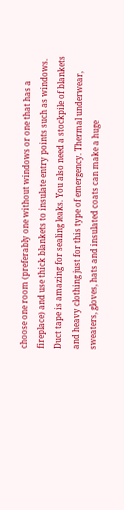choose one room (preferably one without windows or one that has a fireplace) and use thick blankets to insulate entry points such as windows. Duct tape is amazing for sealing leaks. You also need a stockpile of blankets and heavy clothing just for this type of emergency. Thermal underwear, sweaters, gloves, hats and insulated coats can make a huge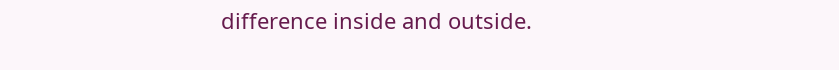difference inside and outside.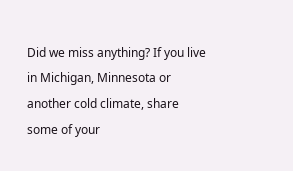Did we miss anything? If you live in Michigan, Minnesota or another cold climate, share some of your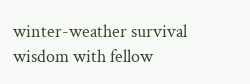winter-weather survival wisdom with fellow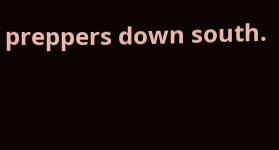preppers down south.